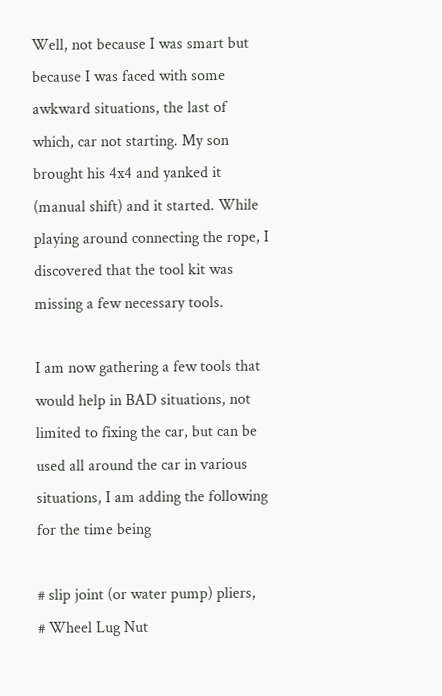Well, not because I was smart but because I was faced with some awkward situations, the last of which, car not starting. My son brought his 4x4 and yanked it (manual shift) and it started. While playing around connecting the rope, I discovered that the tool kit was missing a few necessary tools.

I am now gathering a few tools that would help in BAD situations, not limited to fixing the car, but can be used all around the car in various situations, I am adding the following for the time being

# slip joint (or water pump) pliers,
# Wheel Lug Nut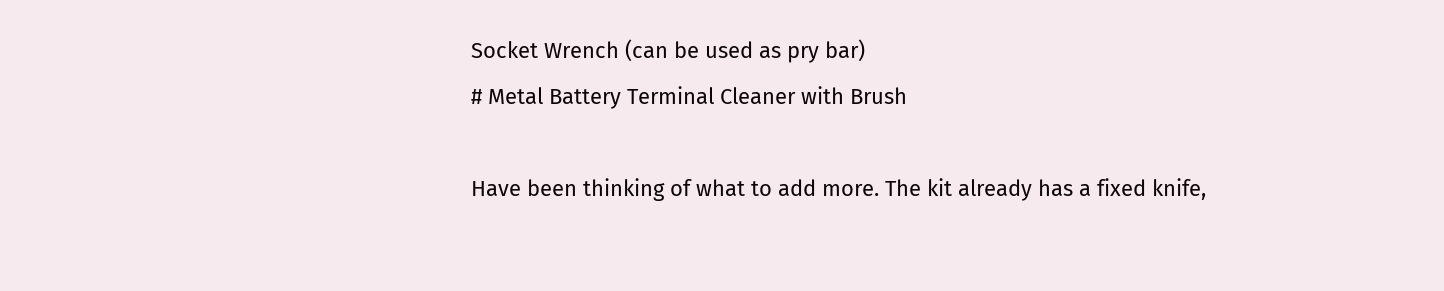Socket Wrench (can be used as pry bar)
# Metal Battery Terminal Cleaner with Brush

Have been thinking of what to add more. The kit already has a fixed knife,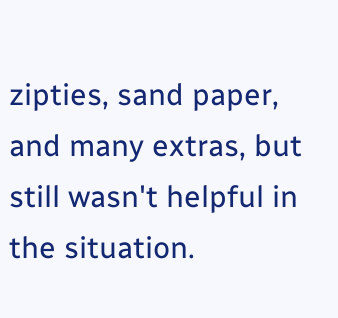zipties, sand paper, and many extras, but still wasn't helpful in the situation.